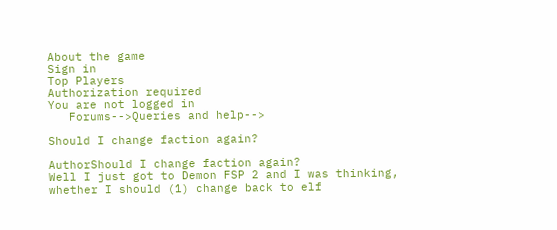About the game
Sign in
Top Players
Authorization required
You are not logged in
   Forums-->Queries and help-->

Should I change faction again?

AuthorShould I change faction again?
Well I just got to Demon FSP 2 and I was thinking, whether I should (1) change back to elf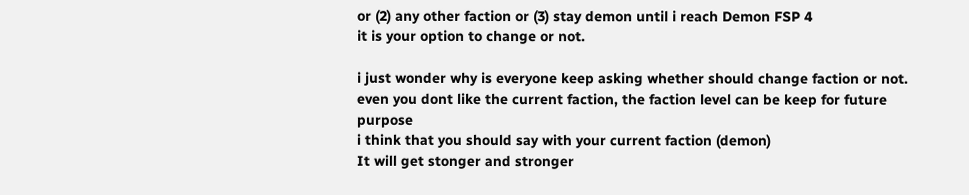or (2) any other faction or (3) stay demon until i reach Demon FSP 4
it is your option to change or not.

i just wonder why is everyone keep asking whether should change faction or not. even you dont like the current faction, the faction level can be keep for future purpose
i think that you should say with your current faction (demon)
It will get stonger and stronger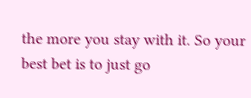the more you stay with it. So your best bet is to just go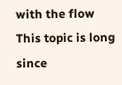with the flow
This topic is long since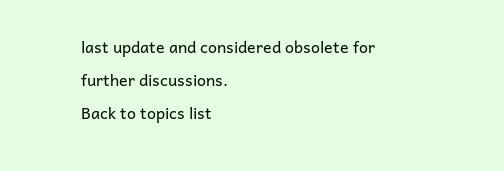last update and considered obsolete for further discussions.
Back to topics list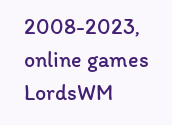2008-2023, online games LordsWM